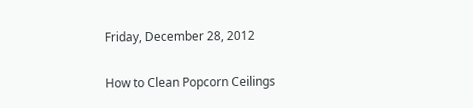Friday, December 28, 2012

How to Clean Popcorn Ceilings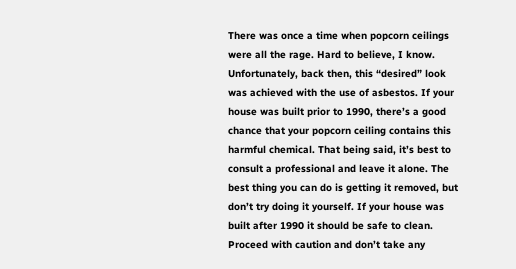There was once a time when popcorn ceilings were all the rage. Hard to believe, I know. Unfortunately, back then, this “desired” look was achieved with the use of asbestos. If your house was built prior to 1990, there’s a good chance that your popcorn ceiling contains this harmful chemical. That being said, it’s best to consult a professional and leave it alone. The best thing you can do is getting it removed, but don’t try doing it yourself. If your house was built after 1990 it should be safe to clean. Proceed with caution and don’t take any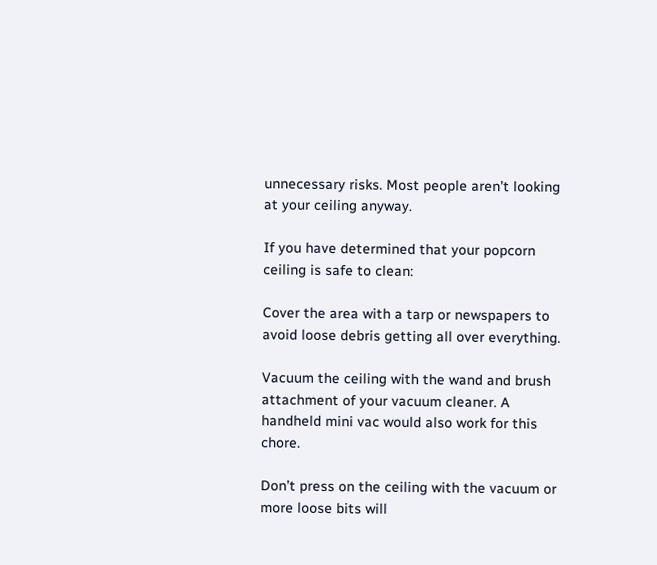unnecessary risks. Most people aren’t looking at your ceiling anyway.

If you have determined that your popcorn ceiling is safe to clean:

Cover the area with a tarp or newspapers to avoid loose debris getting all over everything.

Vacuum the ceiling with the wand and brush attachment of your vacuum cleaner. A handheld mini vac would also work for this chore.

Don’t press on the ceiling with the vacuum or more loose bits will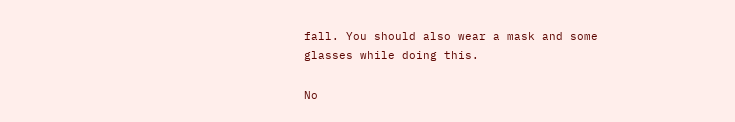fall. You should also wear a mask and some glasses while doing this.

No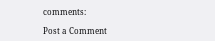comments:

Post a Comment